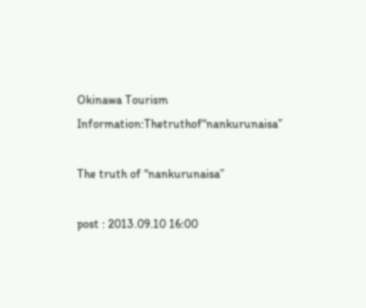Okinawa Tourism Information:Thetruthof“nankurunaisa”

The truth of “nankurunaisa”

post : 2013.09.10 16:00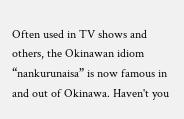Often used in TV shows and others, the Okinawan idiom “nankurunaisa” is now famous in and out of Okinawa. Haven't you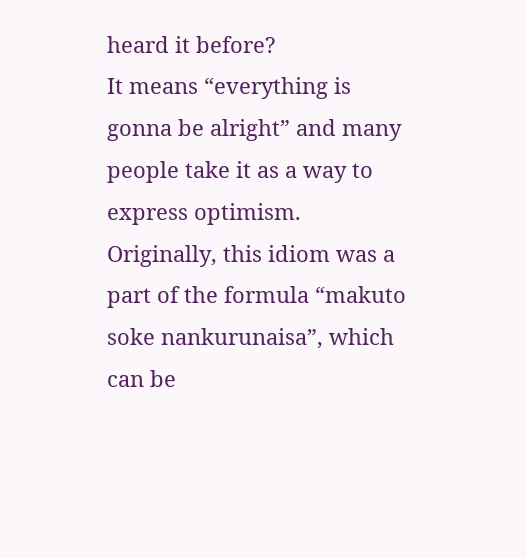heard it before?
It means “everything is gonna be alright” and many people take it as a way to express optimism.
Originally, this idiom was a part of the formula “makuto soke nankurunaisa”, which can be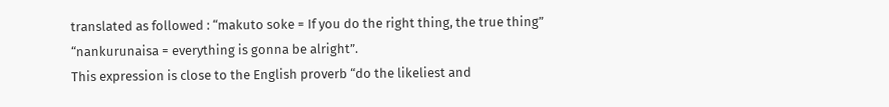translated as followed : “makuto soke = If you do the right thing, the true thing” “nankurunaisa = everything is gonna be alright”.
This expression is close to the English proverb “do the likeliest and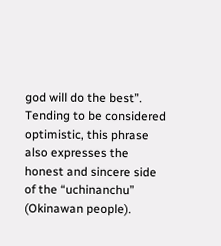god will do the best”. Tending to be considered optimistic, this phrase also expresses the honest and sincere side of the “uchinanchu” (Okinawan people).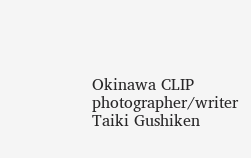Okinawa CLIP photographer/writer Taiki Gushiken